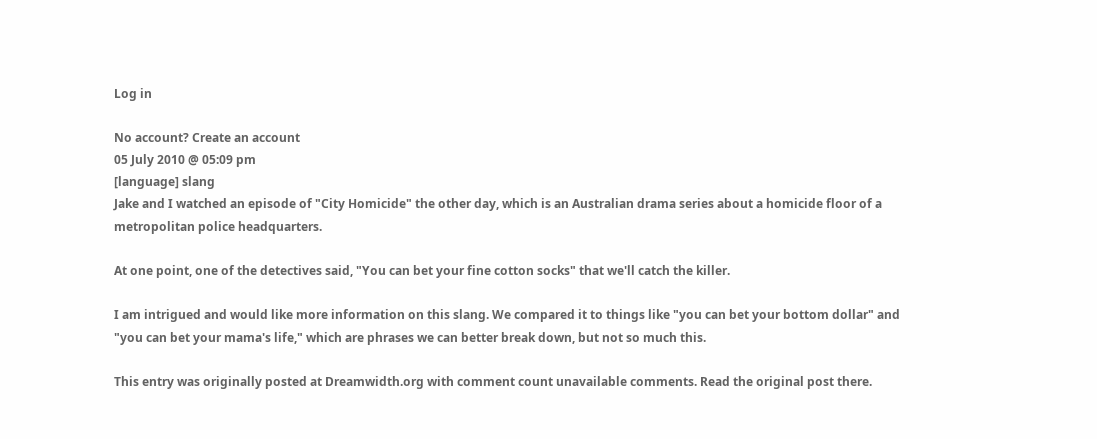Log in

No account? Create an account
05 July 2010 @ 05:09 pm
[language] slang
Jake and I watched an episode of "City Homicide" the other day, which is an Australian drama series about a homicide floor of a metropolitan police headquarters.

At one point, one of the detectives said, "You can bet your fine cotton socks" that we'll catch the killer.

I am intrigued and would like more information on this slang. We compared it to things like "you can bet your bottom dollar" and "you can bet your mama's life," which are phrases we can better break down, but not so much this.

This entry was originally posted at Dreamwidth.org with comment count unavailable comments. Read the original post there.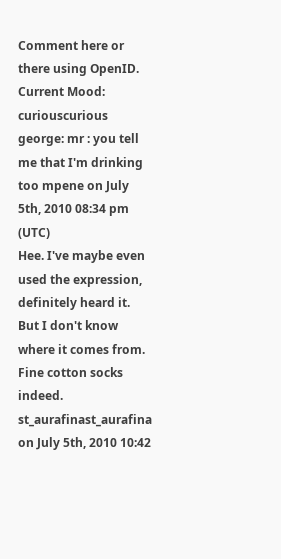Comment here or there using OpenID.
Current Mood: curiouscurious
george: mr : you tell me that I'm drinking too mpene on July 5th, 2010 08:34 pm (UTC)
Hee. I've maybe even used the expression, definitely heard it. But I don't know where it comes from. Fine cotton socks indeed.
st_aurafinast_aurafina on July 5th, 2010 10:42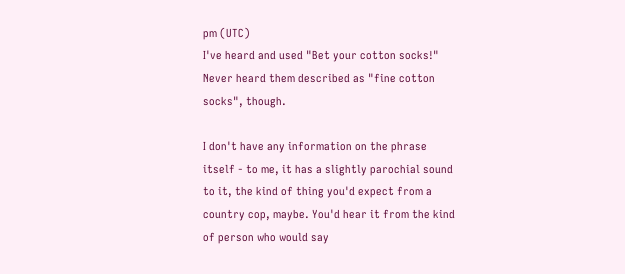pm (UTC)
I've heard and used "Bet your cotton socks!" Never heard them described as "fine cotton socks", though.

I don't have any information on the phrase itself - to me, it has a slightly parochial sound to it, the kind of thing you'd expect from a country cop, maybe. You'd hear it from the kind of person who would say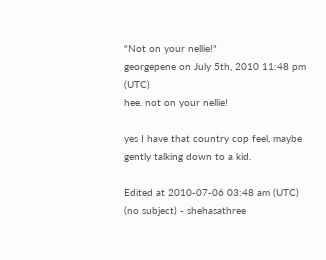"Not on your nellie!"
georgepene on July 5th, 2010 11:48 pm (UTC)
hee. not on your nellie!

yes I have that country cop feel, maybe gently talking down to a kid.

Edited at 2010-07-06 03:48 am (UTC)
(no subject) - shehasathree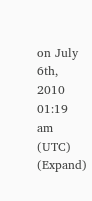on July 6th, 2010 01:19 am (UTC) (Expand)